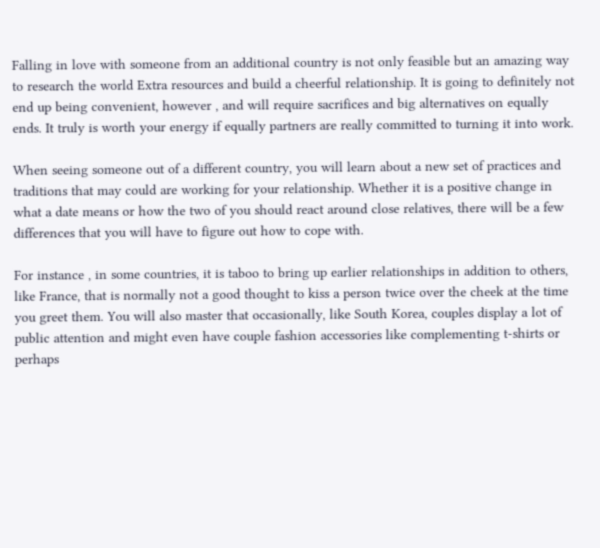Falling in love with someone from an additional country is not only feasible but an amazing way to research the world Extra resources and build a cheerful relationship. It is going to definitely not end up being convenient, however , and will require sacrifices and big alternatives on equally ends. It truly is worth your energy if equally partners are really committed to turning it into work.

When seeing someone out of a different country, you will learn about a new set of practices and traditions that may could are working for your relationship. Whether it is a positive change in what a date means or how the two of you should react around close relatives, there will be a few differences that you will have to figure out how to cope with.

For instance , in some countries, it is taboo to bring up earlier relationships in addition to others, like France, that is normally not a good thought to kiss a person twice over the cheek at the time you greet them. You will also master that occasionally, like South Korea, couples display a lot of public attention and might even have couple fashion accessories like complementing t-shirts or perhaps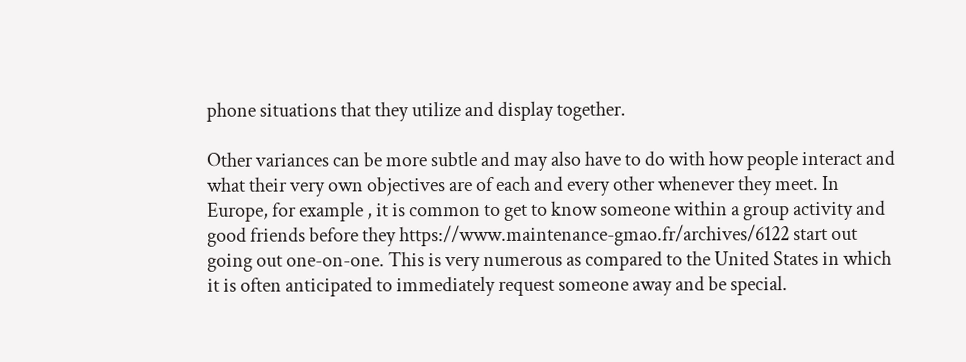phone situations that they utilize and display together.

Other variances can be more subtle and may also have to do with how people interact and what their very own objectives are of each and every other whenever they meet. In Europe, for example , it is common to get to know someone within a group activity and good friends before they https://www.maintenance-gmao.fr/archives/6122 start out going out one-on-one. This is very numerous as compared to the United States in which it is often anticipated to immediately request someone away and be special.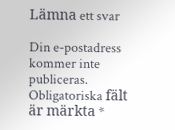Lämna ett svar

Din e-postadress kommer inte publiceras. Obligatoriska fält är märkta *